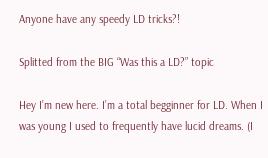Anyone have any speedy LD tricks?!

Splitted from the BIG “Was this a LD?” topic

Hey I’m new here. I’m a total begginner for LD. When I was young I used to frequently have lucid dreams. (I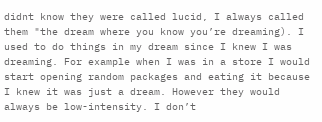didnt know they were called lucid, I always called them "the dream where you know you’re dreaming). I used to do things in my dream since I knew I was dreaming. For example when I was in a store I would start opening random packages and eating it because I knew it was just a dream. However they would always be low-intensity. I don’t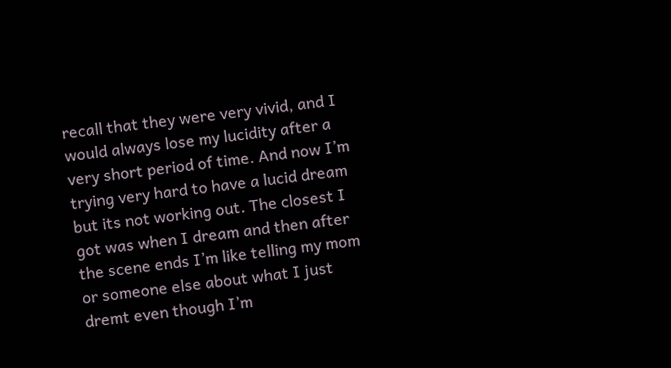recall that they were very vivid, and I would always lose my lucidity after a very short period of time. And now I’m trying very hard to have a lucid dream but its not working out. The closest I got was when I dream and then after the scene ends I’m like telling my mom or someone else about what I just dremt even though I’m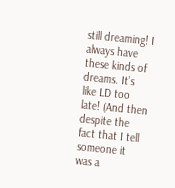still dreaming! I always have these kinds of dreams. It’s like LD too late! (And then despite the fact that I tell someone it was a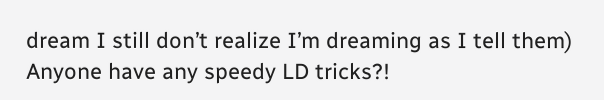dream I still don’t realize I’m dreaming as I tell them) Anyone have any speedy LD tricks?!